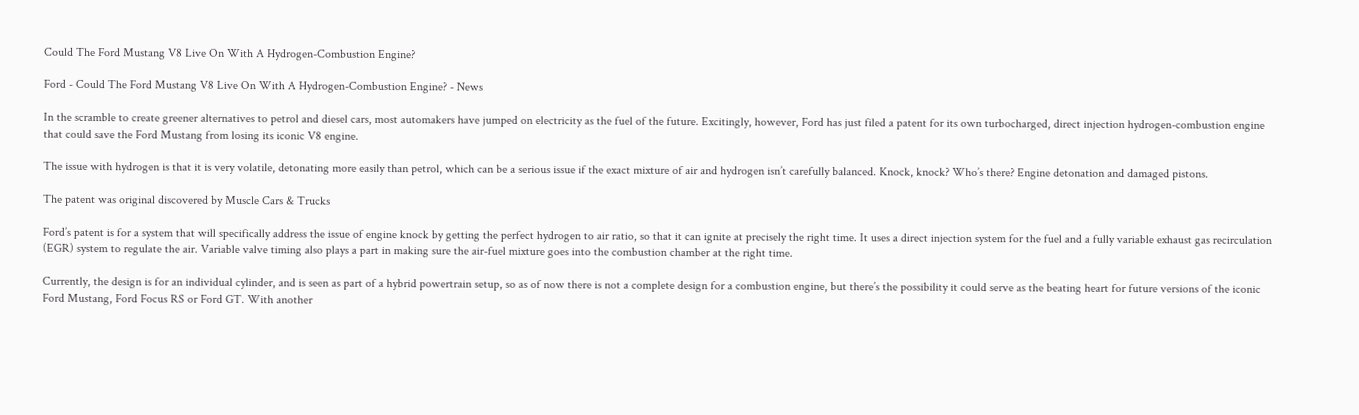Could The Ford Mustang V8 Live On With A Hydrogen-Combustion Engine?

Ford - Could The Ford Mustang V8 Live On With A Hydrogen-Combustion Engine? - News

In the scramble to create greener alternatives to petrol and diesel cars, most automakers have jumped on electricity as the fuel of the future. Excitingly, however, Ford has just filed a patent for its own turbocharged, direct injection hydrogen-combustion engine that could save the Ford Mustang from losing its iconic V8 engine.

The issue with hydrogen is that it is very volatile, detonating more easily than petrol, which can be a serious issue if the exact mixture of air and hydrogen isn’t carefully balanced. Knock, knock? Who’s there? Engine detonation and damaged pistons.

The patent was original discovered by Muscle Cars & Trucks

Ford’s patent is for a system that will specifically address the issue of engine knock by getting the perfect hydrogen to air ratio, so that it can ignite at precisely the right time. It uses a direct injection system for the fuel and a fully variable exhaust gas recirculation (EGR) system to regulate the air. Variable valve timing also plays a part in making sure the air-fuel mixture goes into the combustion chamber at the right time.

Currently, the design is for an individual cylinder, and is seen as part of a hybrid powertrain setup, so as of now there is not a complete design for a combustion engine, but there’s the possibility it could serve as the beating heart for future versions of the iconic Ford Mustang, Ford Focus RS or Ford GT. With another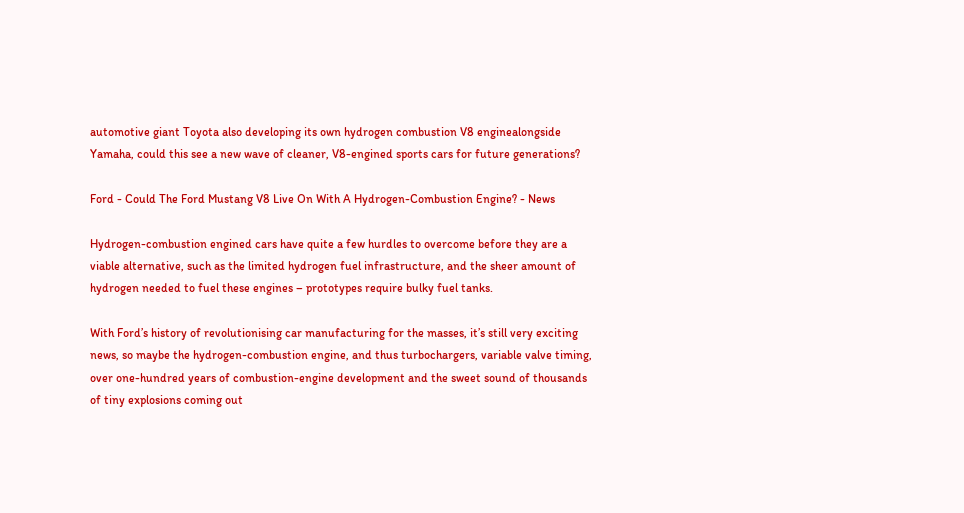automotive giant Toyota also developing its own hydrogen combustion V8 enginealongside Yamaha, could this see a new wave of cleaner, V8-engined sports cars for future generations?

Ford - Could The Ford Mustang V8 Live On With A Hydrogen-Combustion Engine? - News

Hydrogen-combustion engined cars have quite a few hurdles to overcome before they are a viable alternative, such as the limited hydrogen fuel infrastructure, and the sheer amount of hydrogen needed to fuel these engines – prototypes require bulky fuel tanks.

With Ford’s history of revolutionising car manufacturing for the masses, it’s still very exciting news, so maybe the hydrogen-combustion engine, and thus turbochargers, variable valve timing, over one-hundred years of combustion-engine development and the sweet sound of thousands of tiny explosions coming out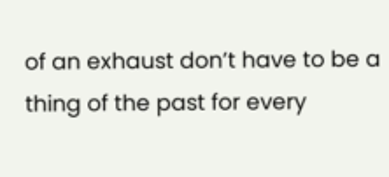of an exhaust don’t have to be a thing of the past for every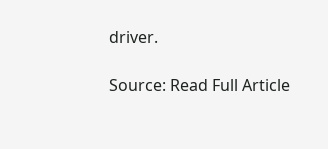driver.

Source: Read Full Article